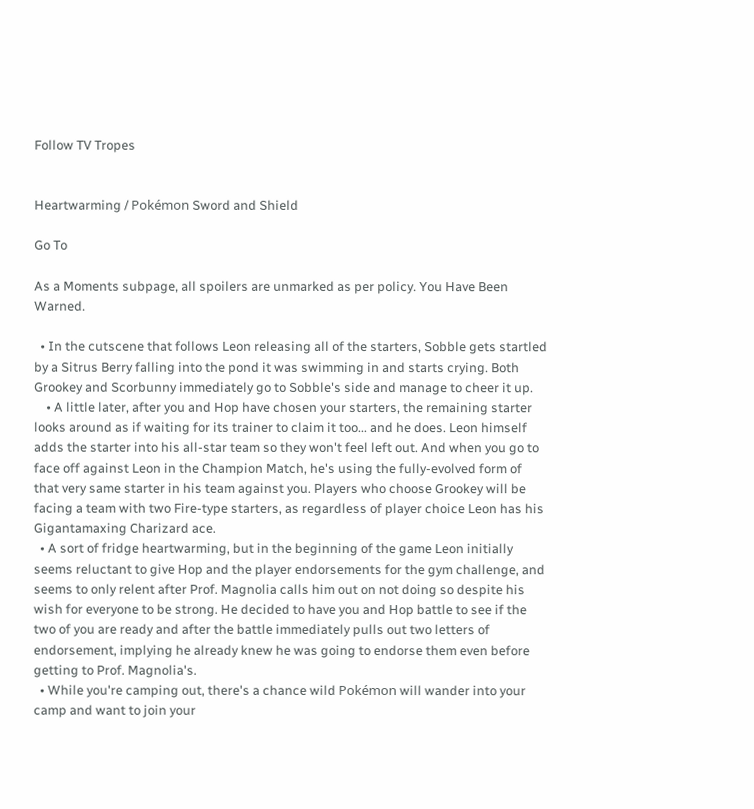Follow TV Tropes


Heartwarming / Pokémon Sword and Shield

Go To

As a Moments subpage, all spoilers are unmarked as per policy. You Have Been Warned.

  • In the cutscene that follows Leon releasing all of the starters, Sobble gets startled by a Sitrus Berry falling into the pond it was swimming in and starts crying. Both Grookey and Scorbunny immediately go to Sobble's side and manage to cheer it up.
    • A little later, after you and Hop have chosen your starters, the remaining starter looks around as if waiting for its trainer to claim it too... and he does. Leon himself adds the starter into his all-star team so they won't feel left out. And when you go to face off against Leon in the Champion Match, he's using the fully-evolved form of that very same starter in his team against you. Players who choose Grookey will be facing a team with two Fire-type starters, as regardless of player choice Leon has his Gigantamaxing Charizard ace.
  • A sort of fridge heartwarming, but in the beginning of the game Leon initially seems reluctant to give Hop and the player endorsements for the gym challenge, and seems to only relent after Prof. Magnolia calls him out on not doing so despite his wish for everyone to be strong. He decided to have you and Hop battle to see if the two of you are ready and after the battle immediately pulls out two letters of endorsement, implying he already knew he was going to endorse them even before getting to Prof. Magnolia's.
  • While you're camping out, there's a chance wild Pokémon will wander into your camp and want to join your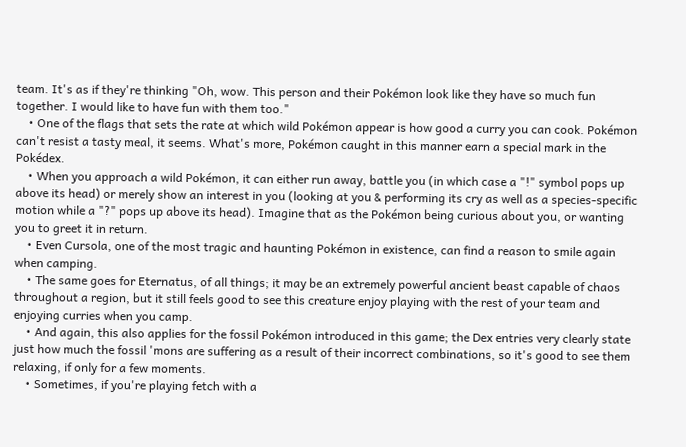team. It's as if they're thinking "Oh, wow. This person and their Pokémon look like they have so much fun together. I would like to have fun with them too."
    • One of the flags that sets the rate at which wild Pokémon appear is how good a curry you can cook. Pokémon can't resist a tasty meal, it seems. What's more, Pokémon caught in this manner earn a special mark in the Pokédex.
    • When you approach a wild Pokémon, it can either run away, battle you (in which case a "!" symbol pops up above its head) or merely show an interest in you (looking at you & performing its cry as well as a species-specific motion while a "?" pops up above its head). Imagine that as the Pokémon being curious about you, or wanting you to greet it in return.
    • Even Cursola, one of the most tragic and haunting Pokémon in existence, can find a reason to smile again when camping.
    • The same goes for Eternatus, of all things; it may be an extremely powerful ancient beast capable of chaos throughout a region, but it still feels good to see this creature enjoy playing with the rest of your team and enjoying curries when you camp.
    • And again, this also applies for the fossil Pokémon introduced in this game; the Dex entries very clearly state just how much the fossil 'mons are suffering as a result of their incorrect combinations, so it's good to see them relaxing, if only for a few moments.
    • Sometimes, if you're playing fetch with a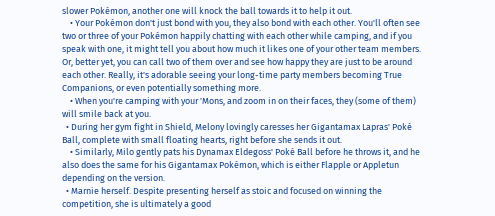slower Pokémon, another one will knock the ball towards it to help it out.
    • Your Pokémon don't just bond with you, they also bond with each other. You'll often see two or three of your Pokémon happily chatting with each other while camping, and if you speak with one, it might tell you about how much it likes one of your other team members. Or, better yet, you can call two of them over and see how happy they are just to be around each other. Really, it's adorable seeing your long-time party members becoming True Companions, or even potentially something more.
    • When you're camping with your 'Mons, and zoom in on their faces, they (some of them) will smile back at you.
  • During her gym fight in Shield, Melony lovingly caresses her Gigantamax Lapras' Poké Ball, complete with small floating hearts, right before she sends it out.
    • Similarly, Milo gently pats his Dynamax Eldegoss' Poké Ball before he throws it, and he also does the same for his Gigantamax Pokémon, which is either Flapple or Appletun depending on the version.
  • Marnie herself. Despite presenting herself as stoic and focused on winning the competition, she is ultimately a good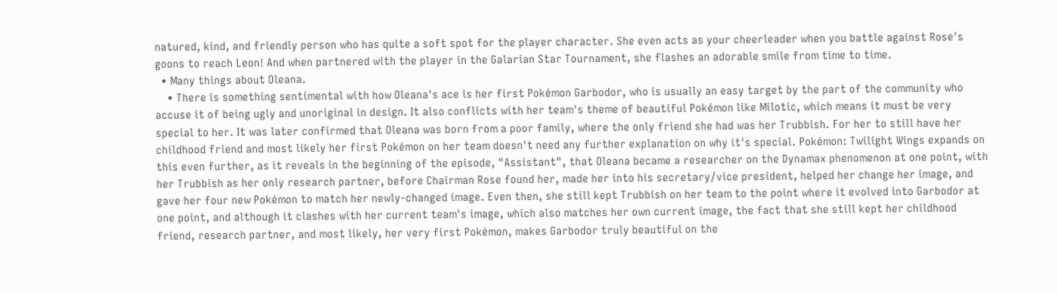natured, kind, and friendly person who has quite a soft spot for the player character. She even acts as your cheerleader when you battle against Rose's goons to reach Leon! And when partnered with the player in the Galarian Star Tournament, she flashes an adorable smile from time to time.
  • Many things about Oleana.
    • There is something sentimental with how Oleana's ace is her first Pokémon Garbodor, who is usually an easy target by the part of the community who accuse it of being ugly and unoriginal in design. It also conflicts with her team's theme of beautiful Pokémon like Milotic, which means it must be very special to her. It was later confirmed that Oleana was born from a poor family, where the only friend she had was her Trubbish. For her to still have her childhood friend and most likely her first Pokémon on her team doesn't need any further explanation on why it's special. Pokémon: Twilight Wings expands on this even further, as it reveals in the beginning of the episode, "Assistant", that Oleana became a researcher on the Dynamax phenomenon at one point, with her Trubbish as her only research partner, before Chairman Rose found her, made her into his secretary/vice president, helped her change her image, and gave her four new Pokémon to match her newly-changed image. Even then, she still kept Trubbish on her team to the point where it evolved into Garbodor at one point, and although it clashes with her current team's image, which also matches her own current image, the fact that she still kept her childhood friend, research partner, and most likely, her very first Pokémon, makes Garbodor truly beautiful on the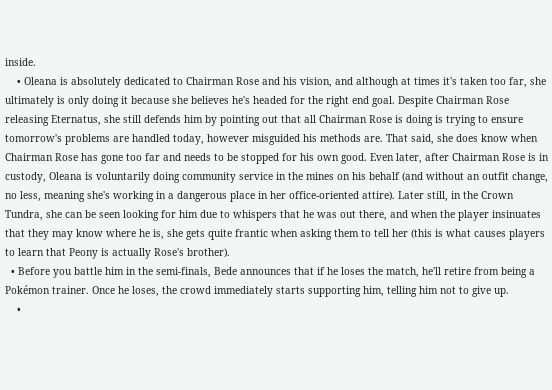inside.
    • Oleana is absolutely dedicated to Chairman Rose and his vision, and although at times it's taken too far, she ultimately is only doing it because she believes he's headed for the right end goal. Despite Chairman Rose releasing Eternatus, she still defends him by pointing out that all Chairman Rose is doing is trying to ensure tomorrow's problems are handled today, however misguided his methods are. That said, she does know when Chairman Rose has gone too far and needs to be stopped for his own good. Even later, after Chairman Rose is in custody, Oleana is voluntarily doing community service in the mines on his behalf (and without an outfit change, no less, meaning she's working in a dangerous place in her office-oriented attire). Later still, in the Crown Tundra, she can be seen looking for him due to whispers that he was out there, and when the player insinuates that they may know where he is, she gets quite frantic when asking them to tell her (this is what causes players to learn that Peony is actually Rose's brother).
  • Before you battle him in the semi-finals, Bede announces that if he loses the match, he'll retire from being a Pokémon trainer. Once he loses, the crowd immediately starts supporting him, telling him not to give up.
    •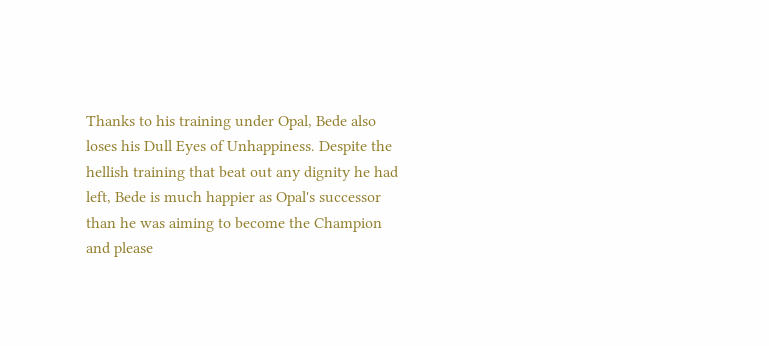Thanks to his training under Opal, Bede also loses his Dull Eyes of Unhappiness. Despite the hellish training that beat out any dignity he had left, Bede is much happier as Opal's successor than he was aiming to become the Champion and please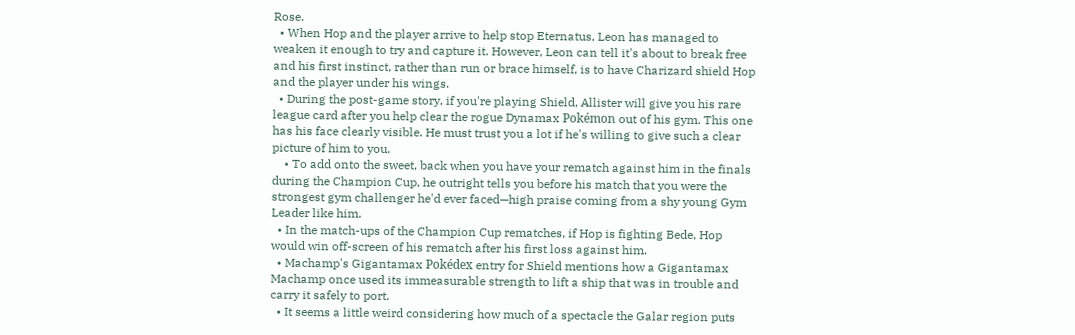Rose.
  • When Hop and the player arrive to help stop Eternatus, Leon has managed to weaken it enough to try and capture it. However, Leon can tell it's about to break free and his first instinct, rather than run or brace himself, is to have Charizard shield Hop and the player under his wings.
  • During the post-game story, if you're playing Shield, Allister will give you his rare league card after you help clear the rogue Dynamax Pokémon out of his gym. This one has his face clearly visible. He must trust you a lot if he's willing to give such a clear picture of him to you.
    • To add onto the sweet, back when you have your rematch against him in the finals during the Champion Cup, he outright tells you before his match that you were the strongest gym challenger he'd ever faced—high praise coming from a shy young Gym Leader like him.
  • In the match-ups of the Champion Cup rematches, if Hop is fighting Bede, Hop would win off-screen of his rematch after his first loss against him.
  • Machamp's Gigantamax Pokédex entry for Shield mentions how a Gigantamax Machamp once used its immeasurable strength to lift a ship that was in trouble and carry it safely to port.
  • It seems a little weird considering how much of a spectacle the Galar region puts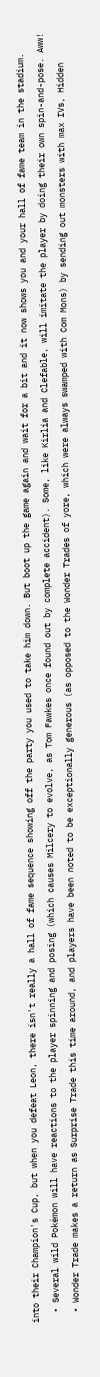into their Champion's Cup, but when you defeat Leon, there isn't really a hall of fame sequence showing off the party you used to take him down. But boot up the game again and wait for a bit and it now shows you and your hall of fame team in the stadium.
  • Several wild Pokémon will have reactions to the player spinning and posing (which causes Milcery to evolve, as Tom Fawkes once found out by complete accident). Some, like Kirlia and Clefable, will imitate the player by doing their own spin-and-pose. Aww!
  • Wonder Trade makes a return as Surprise Trade this time around, and players have been noted to be exceptionally generous (as opposed to the Wonder Trades of yore, which were always swamped with Com Mons) by sending out monsters with max IVs, Hidden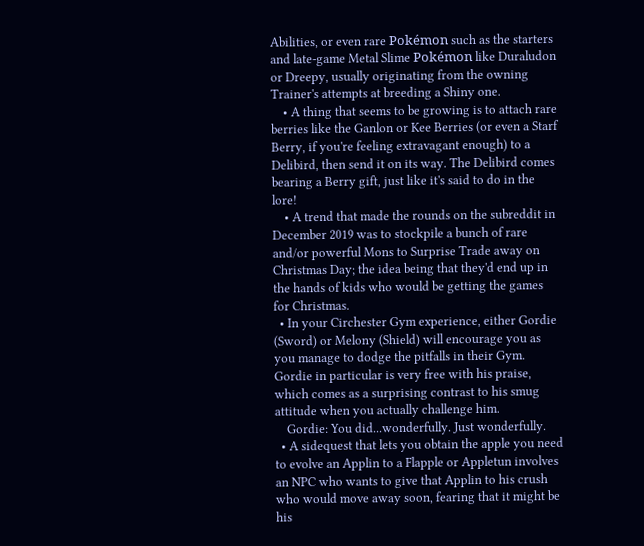Abilities, or even rare Pokémon such as the starters and late-game Metal Slime Pokémon like Duraludon or Dreepy, usually originating from the owning Trainer's attempts at breeding a Shiny one.
    • A thing that seems to be growing is to attach rare berries like the Ganlon or Kee Berries (or even a Starf Berry, if you're feeling extravagant enough) to a Delibird, then send it on its way. The Delibird comes bearing a Berry gift, just like it's said to do in the lore!
    • A trend that made the rounds on the subreddit in December 2019 was to stockpile a bunch of rare and/or powerful Mons to Surprise Trade away on Christmas Day; the idea being that they'd end up in the hands of kids who would be getting the games for Christmas.
  • In your Circhester Gym experience, either Gordie (Sword) or Melony (Shield) will encourage you as you manage to dodge the pitfalls in their Gym. Gordie in particular is very free with his praise, which comes as a surprising contrast to his smug attitude when you actually challenge him.
    Gordie: You did...wonderfully. Just wonderfully.
  • A sidequest that lets you obtain the apple you need to evolve an Applin to a Flapple or Appletun involves an NPC who wants to give that Applin to his crush who would move away soon, fearing that it might be his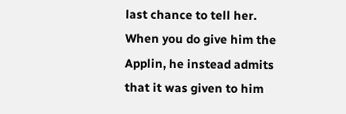last chance to tell her. When you do give him the Applin, he instead admits that it was given to him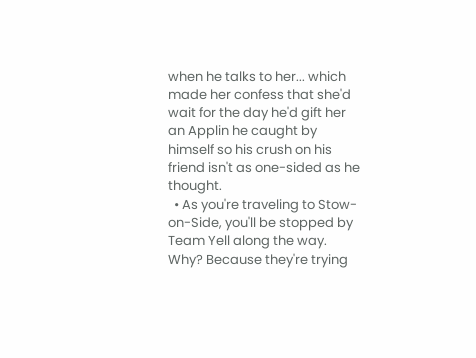when he talks to her... which made her confess that she'd wait for the day he'd gift her an Applin he caught by himself so his crush on his friend isn't as one-sided as he thought.
  • As you're traveling to Stow-on-Side, you'll be stopped by Team Yell along the way. Why? Because they're trying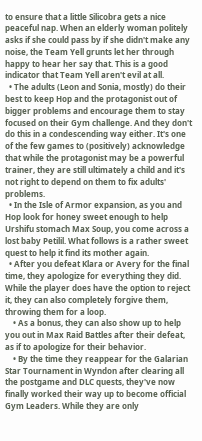to ensure that a little Silicobra gets a nice peaceful nap. When an elderly woman politely asks if she could pass by if she didn't make any noise, the Team Yell grunts let her through happy to hear her say that. This is a good indicator that Team Yell aren't evil at all.
  • The adults (Leon and Sonia, mostly) do their best to keep Hop and the protagonist out of bigger problems and encourage them to stay focused on their Gym challenge. And they don't do this in a condescending way either. It's one of the few games to (positively) acknowledge that while the protagonist may be a powerful trainer, they are still ultimately a child and it's not right to depend on them to fix adults' problems.
  • In the Isle of Armor expansion, as you and Hop look for honey sweet enough to help Urshifu stomach Max Soup, you come across a lost baby Petilil. What follows is a rather sweet quest to help it find its mother again.
  • After you defeat Klara or Avery for the final time, they apologize for everything they did. While the player does have the option to reject it, they can also completely forgive them, throwing them for a loop.
    • As a bonus, they can also show up to help you out in Max Raid Battles after their defeat, as if to apologize for their behavior.
    • By the time they reappear for the Galarian Star Tournament in Wyndon after clearing all the postgame and DLC quests, they've now finally worked their way up to become official Gym Leaders. While they are only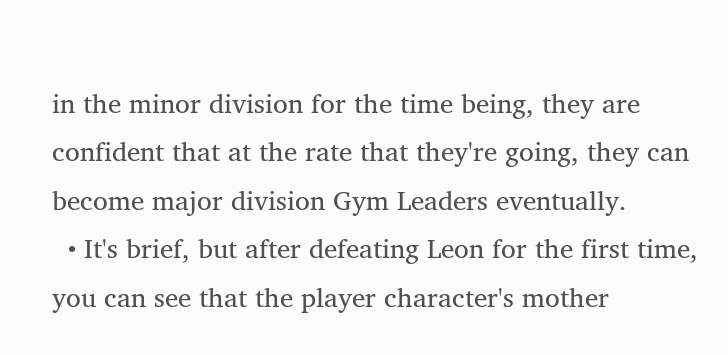in the minor division for the time being, they are confident that at the rate that they're going, they can become major division Gym Leaders eventually.
  • It's brief, but after defeating Leon for the first time, you can see that the player character's mother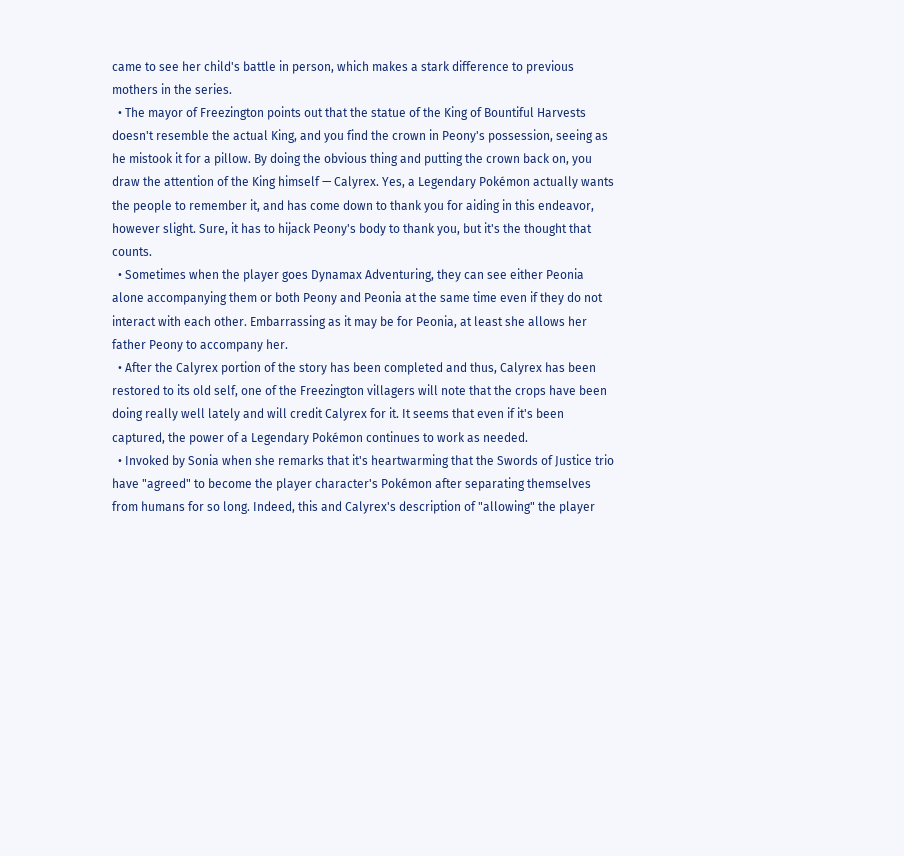came to see her child's battle in person, which makes a stark difference to previous mothers in the series.
  • The mayor of Freezington points out that the statue of the King of Bountiful Harvests doesn't resemble the actual King, and you find the crown in Peony's possession, seeing as he mistook it for a pillow. By doing the obvious thing and putting the crown back on, you draw the attention of the King himself — Calyrex. Yes, a Legendary Pokémon actually wants the people to remember it, and has come down to thank you for aiding in this endeavor, however slight. Sure, it has to hijack Peony's body to thank you, but it's the thought that counts.
  • Sometimes when the player goes Dynamax Adventuring, they can see either Peonia alone accompanying them or both Peony and Peonia at the same time even if they do not interact with each other. Embarrassing as it may be for Peonia, at least she allows her father Peony to accompany her.
  • After the Calyrex portion of the story has been completed and thus, Calyrex has been restored to its old self, one of the Freezington villagers will note that the crops have been doing really well lately and will credit Calyrex for it. It seems that even if it's been captured, the power of a Legendary Pokémon continues to work as needed.
  • Invoked by Sonia when she remarks that it's heartwarming that the Swords of Justice trio have "agreed" to become the player character's Pokémon after separating themselves from humans for so long. Indeed, this and Calyrex's description of "allowing" the player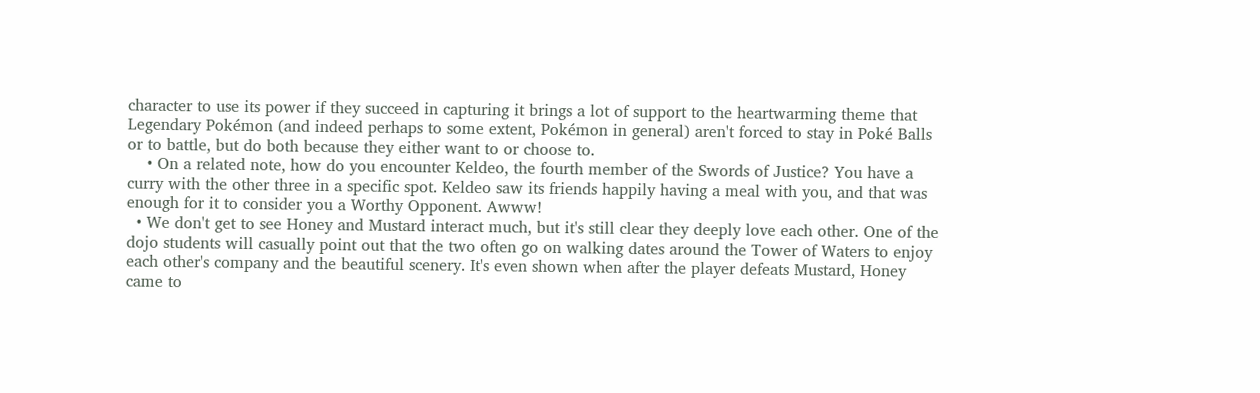character to use its power if they succeed in capturing it brings a lot of support to the heartwarming theme that Legendary Pokémon (and indeed perhaps to some extent, Pokémon in general) aren't forced to stay in Poké Balls or to battle, but do both because they either want to or choose to.
    • On a related note, how do you encounter Keldeo, the fourth member of the Swords of Justice? You have a curry with the other three in a specific spot. Keldeo saw its friends happily having a meal with you, and that was enough for it to consider you a Worthy Opponent. Awww!
  • We don't get to see Honey and Mustard interact much, but it's still clear they deeply love each other. One of the dojo students will casually point out that the two often go on walking dates around the Tower of Waters to enjoy each other's company and the beautiful scenery. It's even shown when after the player defeats Mustard, Honey came to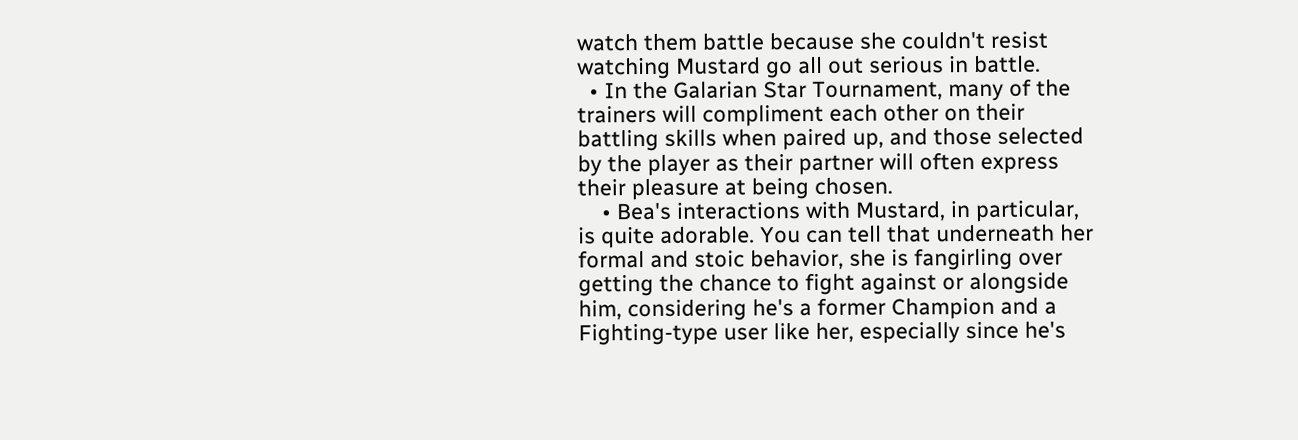watch them battle because she couldn't resist watching Mustard go all out serious in battle.
  • In the Galarian Star Tournament, many of the trainers will compliment each other on their battling skills when paired up, and those selected by the player as their partner will often express their pleasure at being chosen.
    • Bea's interactions with Mustard, in particular, is quite adorable. You can tell that underneath her formal and stoic behavior, she is fangirling over getting the chance to fight against or alongside him, considering he's a former Champion and a Fighting-type user like her, especially since he's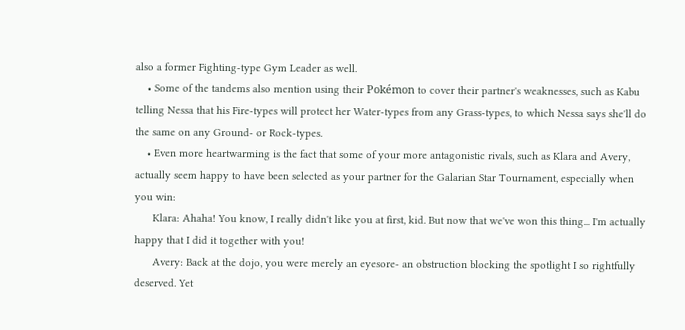also a former Fighting-type Gym Leader as well.
    • Some of the tandems also mention using their Pokémon to cover their partner's weaknesses, such as Kabu telling Nessa that his Fire-types will protect her Water-types from any Grass-types, to which Nessa says she'll do the same on any Ground- or Rock-types.
    • Even more heartwarming is the fact that some of your more antagonistic rivals, such as Klara and Avery, actually seem happy to have been selected as your partner for the Galarian Star Tournament, especially when you win:
      Klara: Ahaha! You know, I really didn't like you at first, kid. But now that we've won this thing... I'm actually happy that I did it together with you!
      Avery: Back at the dojo, you were merely an eyesore- an obstruction blocking the spotlight I so rightfully deserved. Yet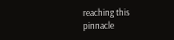reaching this pinnacle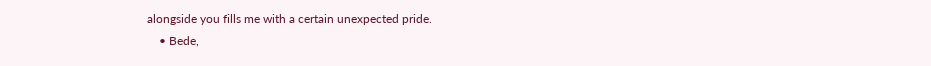alongside you fills me with a certain unexpected pride.
    • Bede,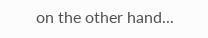on the other hand...